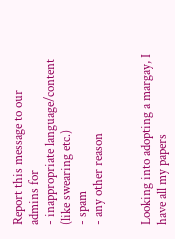Report this message to our admins for
- inappropriate language/content (like swearing etc.)
- spam
- any other reason


Looking into adopting a margay, I have all my papers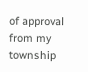of approval from my township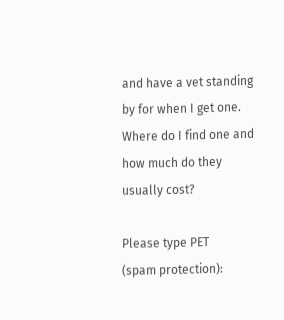and have a vet standing by for when I get one. Where do I find one and how much do they usually cost?

Please type PET
(spam protection):